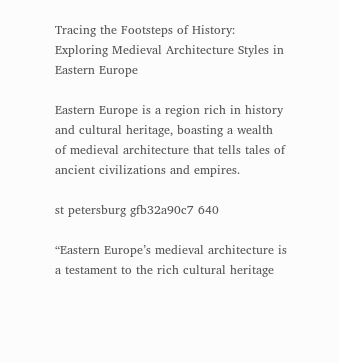Tracing the Footsteps of History: Exploring Medieval Architecture Styles in Eastern Europe

Eastern Europe is a region rich in history and cultural heritage, boasting a wealth of medieval architecture that tells tales of ancient civilizations and empires.

st petersburg gfb32a90c7 640

“Eastern Europe’s medieval architecture is a testament to the rich cultural heritage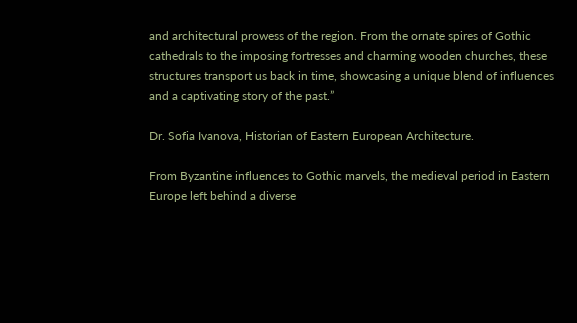and architectural prowess of the region. From the ornate spires of Gothic cathedrals to the imposing fortresses and charming wooden churches, these structures transport us back in time, showcasing a unique blend of influences and a captivating story of the past.”

Dr. Sofia Ivanova, Historian of Eastern European Architecture.

From Byzantine influences to Gothic marvels, the medieval period in Eastern Europe left behind a diverse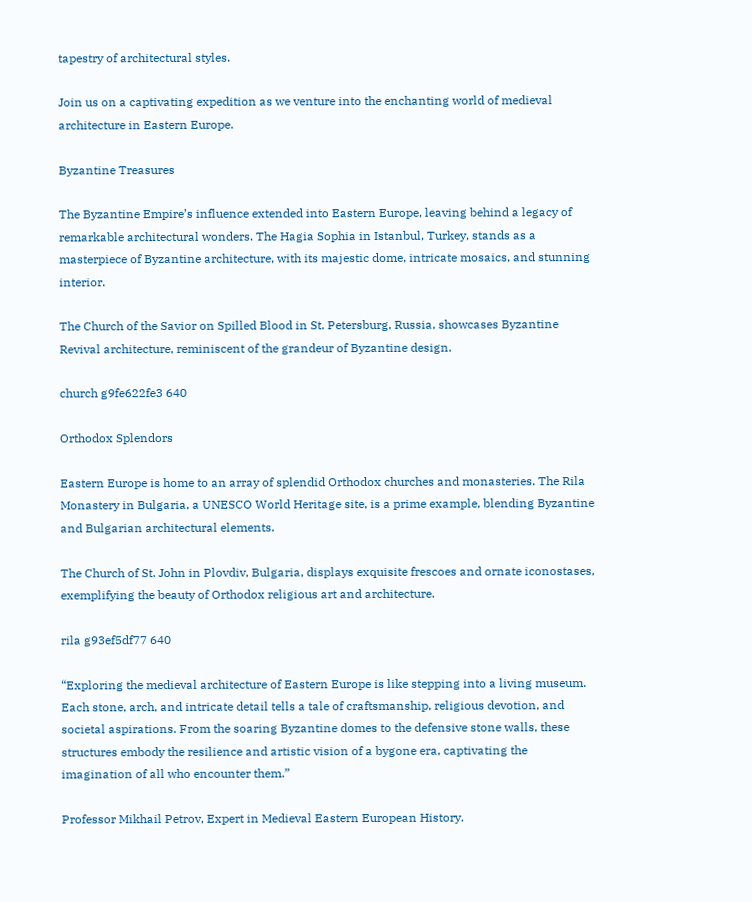tapestry of architectural styles.

Join us on a captivating expedition as we venture into the enchanting world of medieval architecture in Eastern Europe.

Byzantine Treasures

The Byzantine Empire’s influence extended into Eastern Europe, leaving behind a legacy of remarkable architectural wonders. The Hagia Sophia in Istanbul, Turkey, stands as a masterpiece of Byzantine architecture, with its majestic dome, intricate mosaics, and stunning interior.

The Church of the Savior on Spilled Blood in St. Petersburg, Russia, showcases Byzantine Revival architecture, reminiscent of the grandeur of Byzantine design.

church g9fe622fe3 640

Orthodox Splendors

Eastern Europe is home to an array of splendid Orthodox churches and monasteries. The Rila Monastery in Bulgaria, a UNESCO World Heritage site, is a prime example, blending Byzantine and Bulgarian architectural elements.

The Church of St. John in Plovdiv, Bulgaria, displays exquisite frescoes and ornate iconostases, exemplifying the beauty of Orthodox religious art and architecture.

rila g93ef5df77 640

“Exploring the medieval architecture of Eastern Europe is like stepping into a living museum. Each stone, arch, and intricate detail tells a tale of craftsmanship, religious devotion, and societal aspirations. From the soaring Byzantine domes to the defensive stone walls, these structures embody the resilience and artistic vision of a bygone era, captivating the imagination of all who encounter them.”

Professor Mikhail Petrov, Expert in Medieval Eastern European History.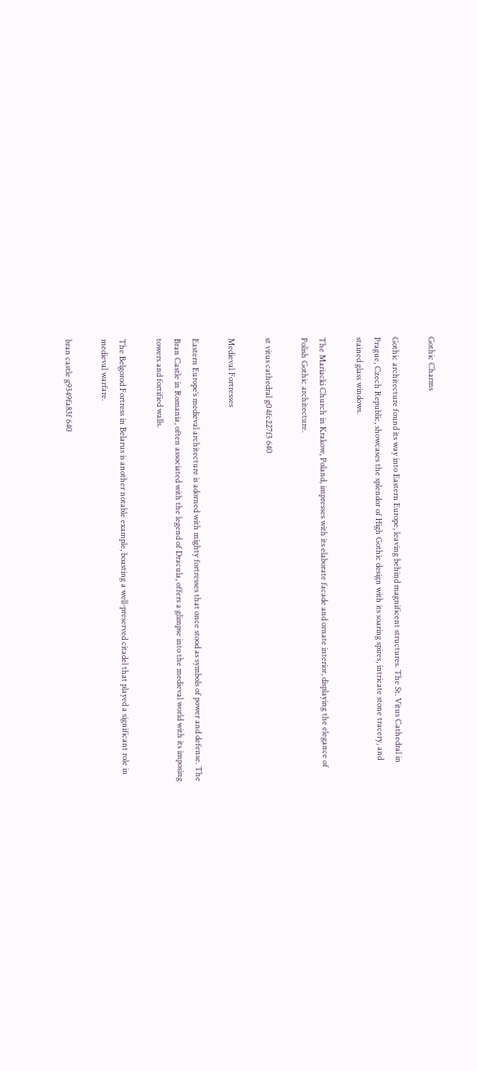Gothic Charms

Gothic architecture found its way into Eastern Europe, leaving behind magnificent structures. The St. Vitus Cathedral in Prague, Czech Republic, showcases the splendor of High Gothic design with its soaring spires, intricate stone tracery, and stained glass windows.

The Mariacki Church in Krakow, Poland, impresses with its elaborate facade and ornate interior, displaying the elegance of Polish Gothic architecture.

st vitus cathedral g04fc227f3 640

Medieval Fortresses

Eastern Europe’s medieval architecture is adorned with mighty fortresses that once stood as symbols of power and defense. The Bran Castle in Romania, often associated with the legend of Dracula, offers a glimpse into the medieval world with its imposing towers and fortified walls.

The Belgorod Fortress in Belarus is another notable example, boasting a well-preserved citadel that played a significant role in medieval warfare.

bran castle g9349fa83f 640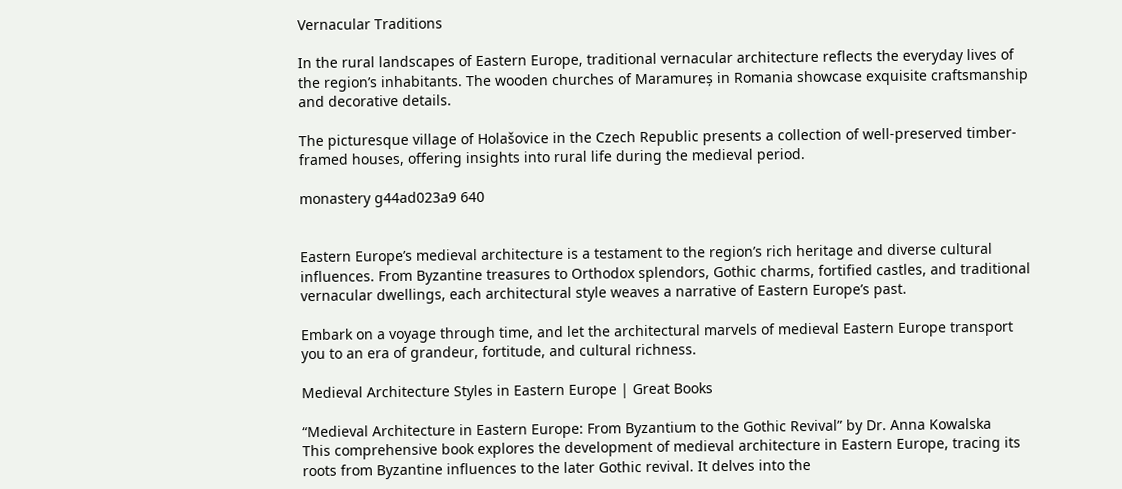Vernacular Traditions

In the rural landscapes of Eastern Europe, traditional vernacular architecture reflects the everyday lives of the region’s inhabitants. The wooden churches of Maramureș in Romania showcase exquisite craftsmanship and decorative details.

The picturesque village of Holašovice in the Czech Republic presents a collection of well-preserved timber-framed houses, offering insights into rural life during the medieval period.

monastery g44ad023a9 640


Eastern Europe’s medieval architecture is a testament to the region’s rich heritage and diverse cultural influences. From Byzantine treasures to Orthodox splendors, Gothic charms, fortified castles, and traditional vernacular dwellings, each architectural style weaves a narrative of Eastern Europe’s past.

Embark on a voyage through time, and let the architectural marvels of medieval Eastern Europe transport you to an era of grandeur, fortitude, and cultural richness.

Medieval Architecture Styles in Eastern Europe | Great Books

“Medieval Architecture in Eastern Europe: From Byzantium to the Gothic Revival” by Dr. Anna Kowalska
This comprehensive book explores the development of medieval architecture in Eastern Europe, tracing its roots from Byzantine influences to the later Gothic revival. It delves into the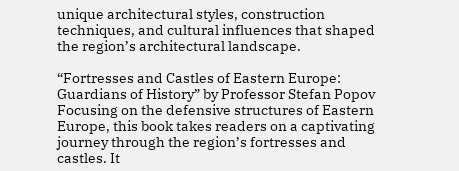unique architectural styles, construction techniques, and cultural influences that shaped the region’s architectural landscape.

“Fortresses and Castles of Eastern Europe: Guardians of History” by Professor Stefan Popov
Focusing on the defensive structures of Eastern Europe, this book takes readers on a captivating journey through the region’s fortresses and castles. It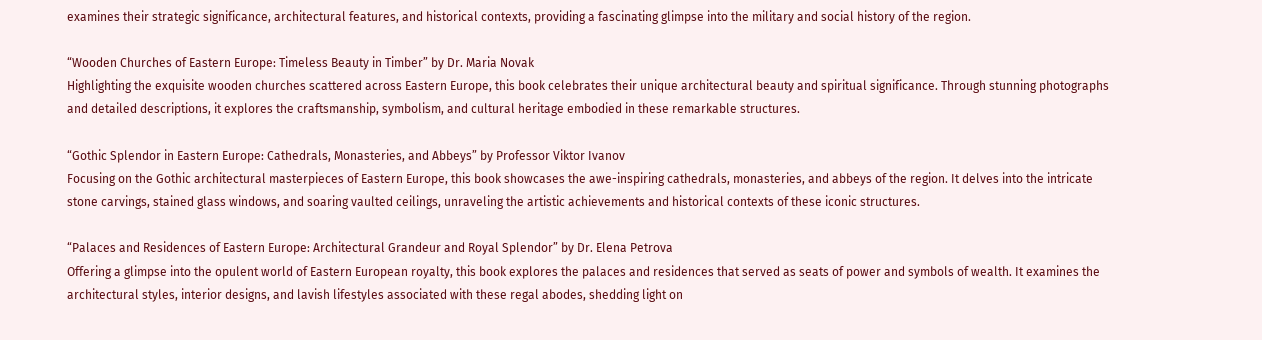examines their strategic significance, architectural features, and historical contexts, providing a fascinating glimpse into the military and social history of the region.

“Wooden Churches of Eastern Europe: Timeless Beauty in Timber” by Dr. Maria Novak
Highlighting the exquisite wooden churches scattered across Eastern Europe, this book celebrates their unique architectural beauty and spiritual significance. Through stunning photographs and detailed descriptions, it explores the craftsmanship, symbolism, and cultural heritage embodied in these remarkable structures.

“Gothic Splendor in Eastern Europe: Cathedrals, Monasteries, and Abbeys” by Professor Viktor Ivanov
Focusing on the Gothic architectural masterpieces of Eastern Europe, this book showcases the awe-inspiring cathedrals, monasteries, and abbeys of the region. It delves into the intricate stone carvings, stained glass windows, and soaring vaulted ceilings, unraveling the artistic achievements and historical contexts of these iconic structures.

“Palaces and Residences of Eastern Europe: Architectural Grandeur and Royal Splendor” by Dr. Elena Petrova
Offering a glimpse into the opulent world of Eastern European royalty, this book explores the palaces and residences that served as seats of power and symbols of wealth. It examines the architectural styles, interior designs, and lavish lifestyles associated with these regal abodes, shedding light on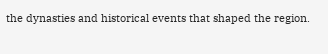the dynasties and historical events that shaped the region.